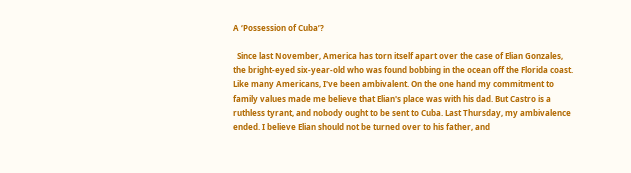A ‘Possession of Cuba’?

  Since last November, America has torn itself apart over the case of Elian Gonzales, the bright-eyed six-year-old who was found bobbing in the ocean off the Florida coast. Like many Americans, I've been ambivalent. On the one hand my commitment to family values made me believe that Elian's place was with his dad. But Castro is a ruthless tyrant, and nobody ought to be sent to Cuba. Last Thursday, my ambivalence ended. I believe Elian should not be turned over to his father, and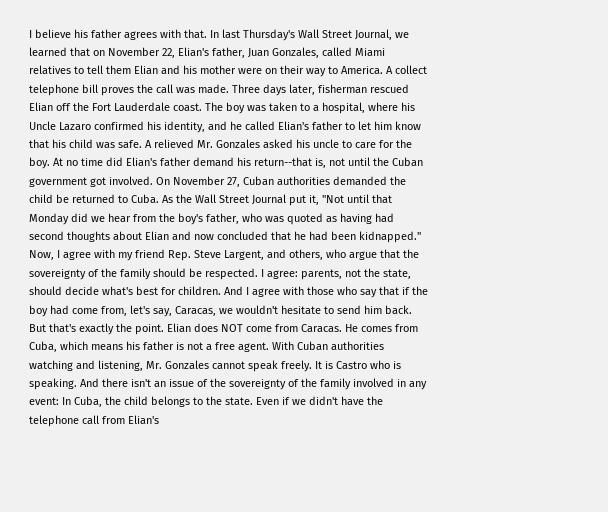I believe his father agrees with that. In last Thursday's Wall Street Journal, we learned that on November 22, Elian's father, Juan Gonzales, called Miami relatives to tell them Elian and his mother were on their way to America. A collect telephone bill proves the call was made. Three days later, fisherman rescued Elian off the Fort Lauderdale coast. The boy was taken to a hospital, where his Uncle Lazaro confirmed his identity, and he called Elian's father to let him know that his child was safe. A relieved Mr. Gonzales asked his uncle to care for the boy. At no time did Elian's father demand his return--that is, not until the Cuban government got involved. On November 27, Cuban authorities demanded the child be returned to Cuba. As the Wall Street Journal put it, "Not until that Monday did we hear from the boy's father, who was quoted as having had second thoughts about Elian and now concluded that he had been kidnapped." Now, I agree with my friend Rep. Steve Largent, and others, who argue that the sovereignty of the family should be respected. I agree: parents, not the state, should decide what's best for children. And I agree with those who say that if the boy had come from, let's say, Caracas, we wouldn't hesitate to send him back. But that's exactly the point. Elian does NOT come from Caracas. He comes from Cuba, which means his father is not a free agent. With Cuban authorities watching and listening, Mr. Gonzales cannot speak freely. It is Castro who is speaking. And there isn't an issue of the sovereignty of the family involved in any event: In Cuba, the child belongs to the state. Even if we didn't have the telephone call from Elian's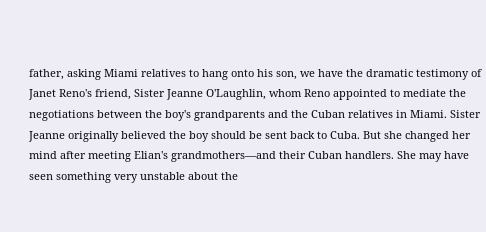father, asking Miami relatives to hang onto his son, we have the dramatic testimony of Janet Reno's friend, Sister Jeanne O'Laughlin, whom Reno appointed to mediate the negotiations between the boy's grandparents and the Cuban relatives in Miami. Sister Jeanne originally believed the boy should be sent back to Cuba. But she changed her mind after meeting Elian's grandmothers—and their Cuban handlers. She may have seen something very unstable about the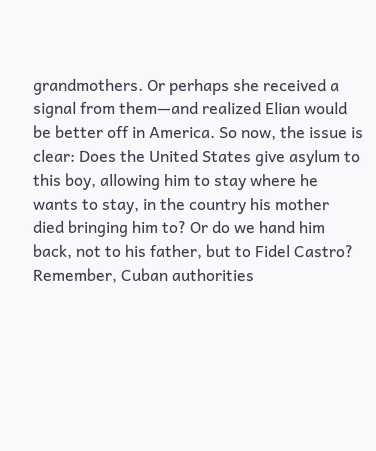grandmothers. Or perhaps she received a signal from them—and realized Elian would be better off in America. So now, the issue is clear: Does the United States give asylum to this boy, allowing him to stay where he wants to stay, in the country his mother died bringing him to? Or do we hand him back, not to his father, but to Fidel Castro? Remember, Cuban authorities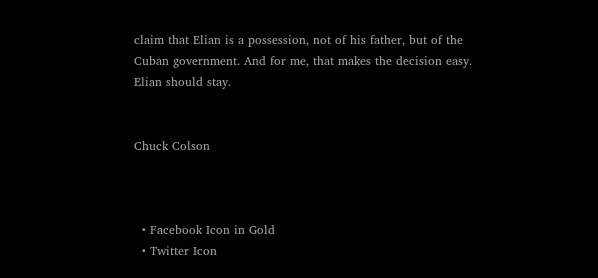claim that Elian is a possession, not of his father, but of the Cuban government. And for me, that makes the decision easy. Elian should stay.


Chuck Colson



  • Facebook Icon in Gold
  • Twitter Icon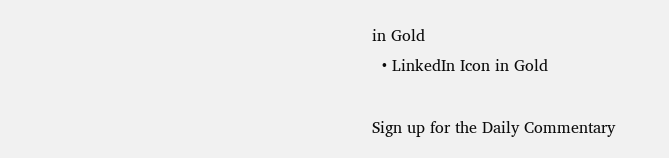in Gold
  • LinkedIn Icon in Gold

Sign up for the Daily Commentary